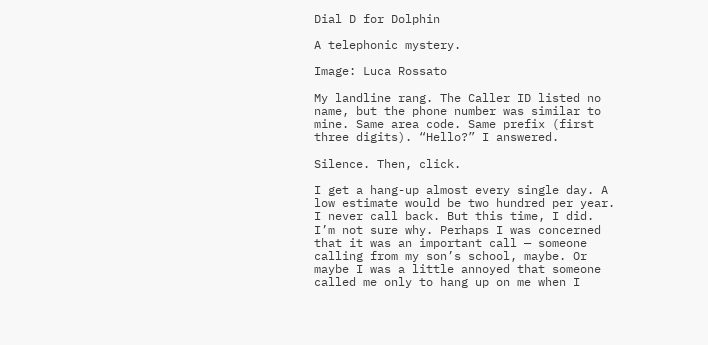Dial D for Dolphin

A telephonic mystery.

Image: Luca Rossato

My landline rang. The Caller ID listed no name, but the phone number was similar to mine. Same area code. Same prefix (first three digits). “Hello?” I answered.

Silence. Then, click.

I get a hang-up almost every single day. A low estimate would be two hundred per year. I never call back. But this time, I did. I’m not sure why. Perhaps I was concerned that it was an important call — someone calling from my son’s school, maybe. Or maybe I was a little annoyed that someone called me only to hang up on me when I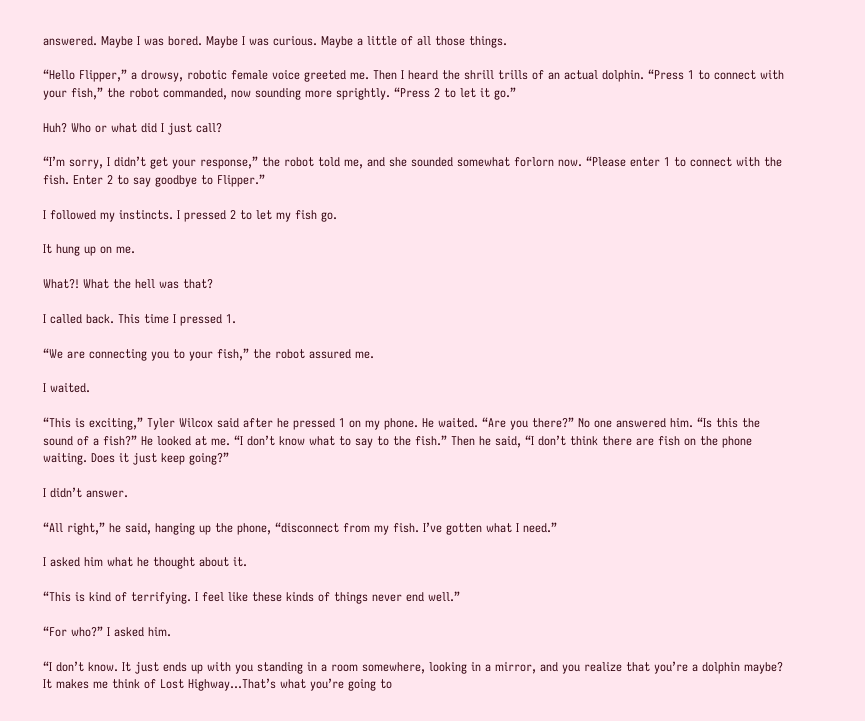answered. Maybe I was bored. Maybe I was curious. Maybe a little of all those things.

“Hello Flipper,” a drowsy, robotic female voice greeted me. Then I heard the shrill trills of an actual dolphin. “Press 1 to connect with your fish,” the robot commanded, now sounding more sprightly. “Press 2 to let it go.”

Huh? Who or what did I just call?

“I’m sorry, I didn’t get your response,” the robot told me, and she sounded somewhat forlorn now. “Please enter 1 to connect with the fish. Enter 2 to say goodbye to Flipper.”

I followed my instincts. I pressed 2 to let my fish go.

It hung up on me.

What?! What the hell was that?

I called back. This time I pressed 1.

“We are connecting you to your fish,” the robot assured me.

I waited.

“This is exciting,” Tyler Wilcox said after he pressed 1 on my phone. He waited. “Are you there?” No one answered him. “Is this the sound of a fish?” He looked at me. “I don’t know what to say to the fish.” Then he said, “I don’t think there are fish on the phone waiting. Does it just keep going?”

I didn’t answer.

“All right,” he said, hanging up the phone, “disconnect from my fish. I’ve gotten what I need.”

I asked him what he thought about it.

“This is kind of terrifying. I feel like these kinds of things never end well.”

“For who?” I asked him.

“I don’t know. It just ends up with you standing in a room somewhere, looking in a mirror, and you realize that you’re a dolphin maybe? It makes me think of Lost Highway…That’s what you’re going to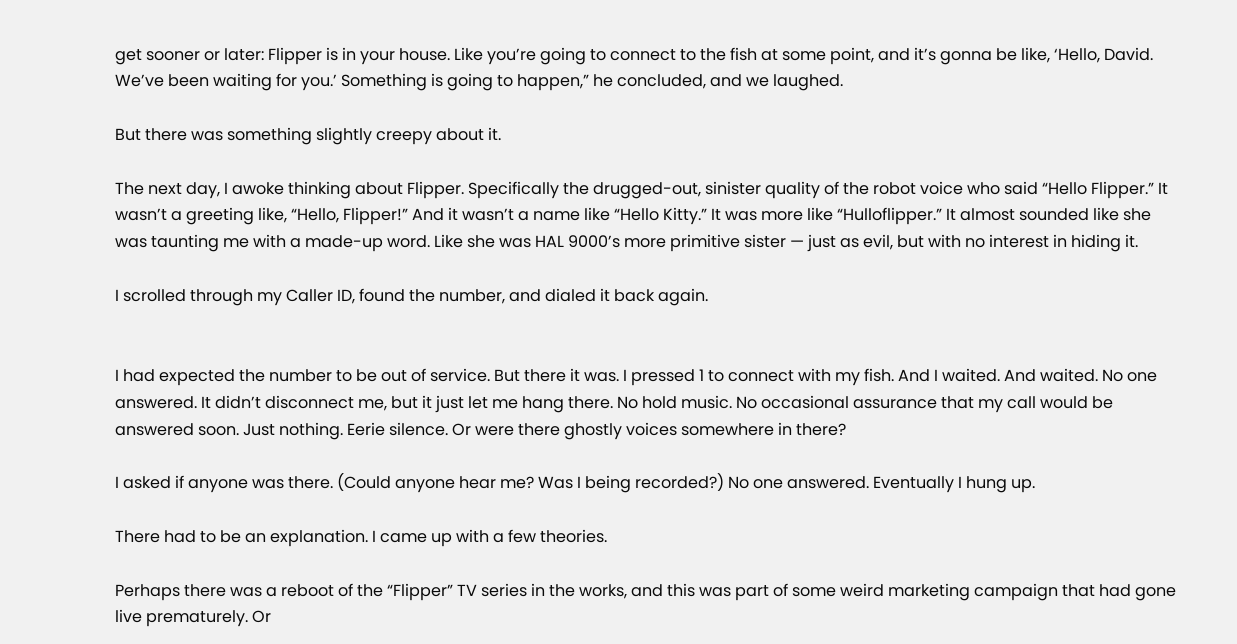get sooner or later: Flipper is in your house. Like you’re going to connect to the fish at some point, and it’s gonna be like, ‘Hello, David. We’ve been waiting for you.’ Something is going to happen,” he concluded, and we laughed.

But there was something slightly creepy about it.

The next day, I awoke thinking about Flipper. Specifically the drugged-out, sinister quality of the robot voice who said “Hello Flipper.” It wasn’t a greeting like, “Hello, Flipper!” And it wasn’t a name like “Hello Kitty.” It was more like “Hulloflipper.” It almost sounded like she was taunting me with a made-up word. Like she was HAL 9000’s more primitive sister — just as evil, but with no interest in hiding it.

I scrolled through my Caller ID, found the number, and dialed it back again.


I had expected the number to be out of service. But there it was. I pressed 1 to connect with my fish. And I waited. And waited. No one answered. It didn’t disconnect me, but it just let me hang there. No hold music. No occasional assurance that my call would be answered soon. Just nothing. Eerie silence. Or were there ghostly voices somewhere in there?

I asked if anyone was there. (Could anyone hear me? Was I being recorded?) No one answered. Eventually I hung up.

There had to be an explanation. I came up with a few theories.

Perhaps there was a reboot of the “Flipper” TV series in the works, and this was part of some weird marketing campaign that had gone live prematurely. Or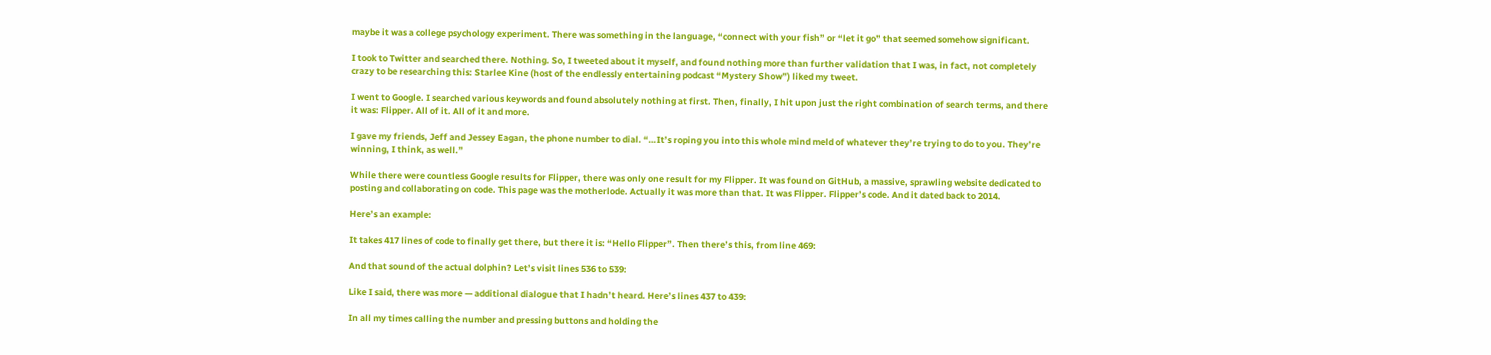maybe it was a college psychology experiment. There was something in the language, “connect with your fish” or “let it go” that seemed somehow significant.

I took to Twitter and searched there. Nothing. So, I tweeted about it myself, and found nothing more than further validation that I was, in fact, not completely crazy to be researching this: Starlee Kine (host of the endlessly entertaining podcast “Mystery Show”) liked my tweet.

I went to Google. I searched various keywords and found absolutely nothing at first. Then, finally, I hit upon just the right combination of search terms, and there it was: Flipper. All of it. All of it and more.

I gave my friends, Jeff and Jessey Eagan, the phone number to dial. “…It’s roping you into this whole mind meld of whatever they’re trying to do to you. They’re winning, I think, as well.”

While there were countless Google results for Flipper, there was only one result for my Flipper. It was found on GitHub, a massive, sprawling website dedicated to posting and collaborating on code. This page was the motherlode. Actually it was more than that. It was Flipper. Flipper’s code. And it dated back to 2014.

Here’s an example:

It takes 417 lines of code to finally get there, but there it is: “Hello Flipper”. Then there’s this, from line 469:

And that sound of the actual dolphin? Let’s visit lines 536 to 539:

Like I said, there was more — additional dialogue that I hadn’t heard. Here’s lines 437 to 439:

In all my times calling the number and pressing buttons and holding the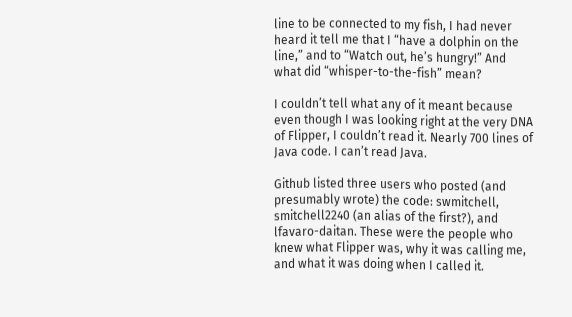line to be connected to my fish, I had never heard it tell me that I “have a dolphin on the line,” and to “Watch out, he’s hungry!” And what did “whisper-to-the-fish” mean?

I couldn’t tell what any of it meant because even though I was looking right at the very DNA of Flipper, I couldn’t read it. Nearly 700 lines of Java code. I can’t read Java.

Github listed three users who posted (and presumably wrote) the code: swmitchell, smitchell2240 (an alias of the first?), and lfavaro-daitan. These were the people who knew what Flipper was, why it was calling me, and what it was doing when I called it.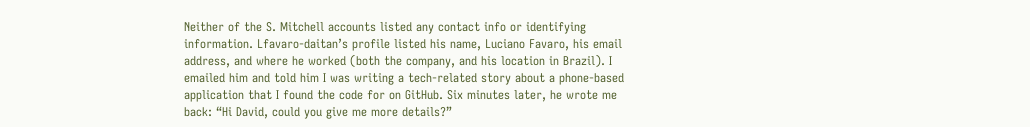Neither of the S. Mitchell accounts listed any contact info or identifying information. Lfavaro-daitan’s profile listed his name, Luciano Favaro, his email address, and where he worked (both the company, and his location in Brazil). I emailed him and told him I was writing a tech-related story about a phone-based application that I found the code for on GitHub. Six minutes later, he wrote me back: “Hi David, could you give me more details?”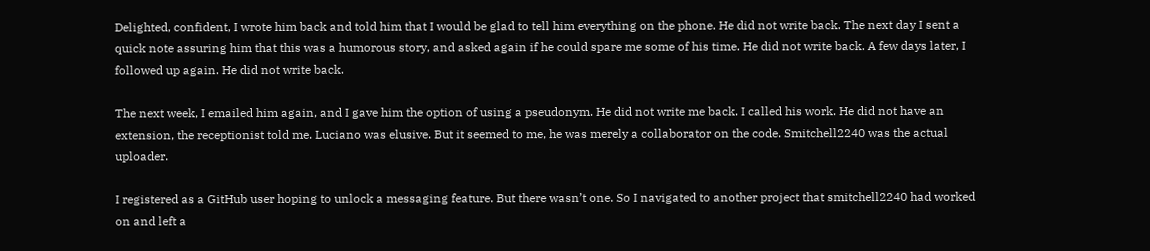Delighted, confident, I wrote him back and told him that I would be glad to tell him everything on the phone. He did not write back. The next day I sent a quick note assuring him that this was a humorous story, and asked again if he could spare me some of his time. He did not write back. A few days later, I followed up again. He did not write back.

The next week, I emailed him again, and I gave him the option of using a pseudonym. He did not write me back. I called his work. He did not have an extension, the receptionist told me. Luciano was elusive. But it seemed to me, he was merely a collaborator on the code. Smitchell2240 was the actual uploader.

I registered as a GitHub user hoping to unlock a messaging feature. But there wasn’t one. So I navigated to another project that smitchell2240 had worked on and left a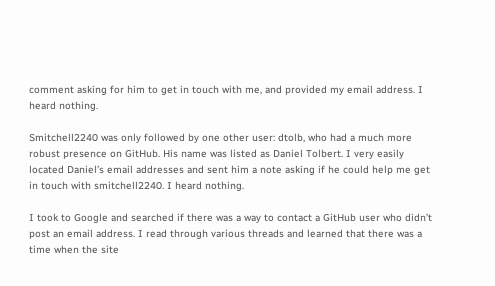comment asking for him to get in touch with me, and provided my email address. I heard nothing.

Smitchell2240 was only followed by one other user: dtolb, who had a much more robust presence on GitHub. His name was listed as Daniel Tolbert. I very easily located Daniel’s email addresses and sent him a note asking if he could help me get in touch with smitchell2240. I heard nothing.

I took to Google and searched if there was a way to contact a GitHub user who didn’t post an email address. I read through various threads and learned that there was a time when the site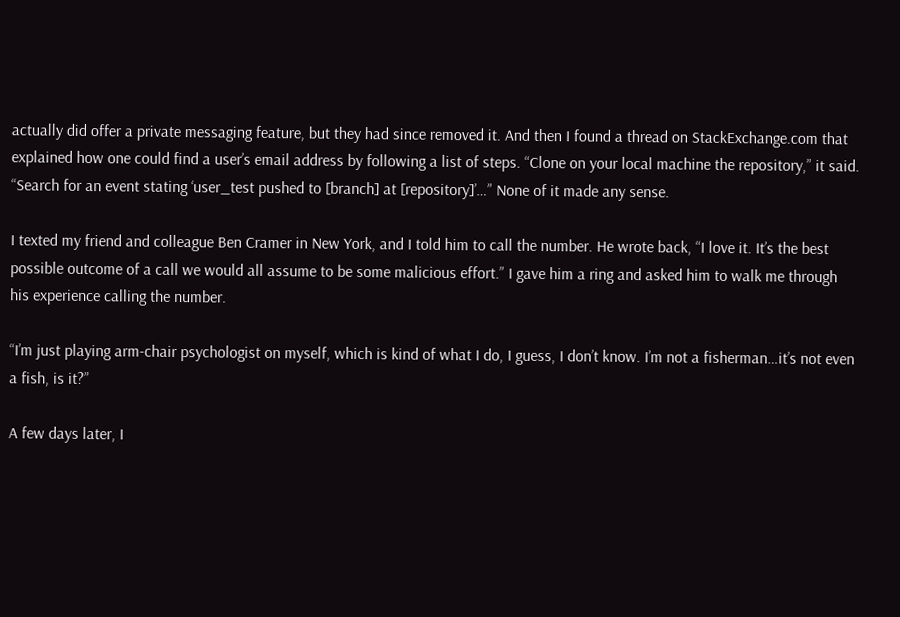actually did offer a private messaging feature, but they had since removed it. And then I found a thread on StackExchange.com that explained how one could find a user’s email address by following a list of steps. “Clone on your local machine the repository,” it said. “Search for an event stating ‘user_test pushed to [branch] at [repository]’…” None of it made any sense.

I texted my friend and colleague Ben Cramer in New York, and I told him to call the number. He wrote back, “I love it. It’s the best possible outcome of a call we would all assume to be some malicious effort.” I gave him a ring and asked him to walk me through his experience calling the number.

“I’m just playing arm-chair psychologist on myself, which is kind of what I do, I guess, I don’t know. I’m not a fisherman…it’s not even a fish, is it?”

A few days later, I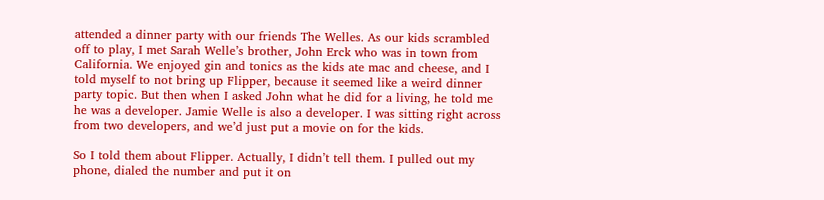attended a dinner party with our friends The Welles. As our kids scrambled off to play, I met Sarah Welle’s brother, John Erck who was in town from California. We enjoyed gin and tonics as the kids ate mac and cheese, and I told myself to not bring up Flipper, because it seemed like a weird dinner party topic. But then when I asked John what he did for a living, he told me he was a developer. Jamie Welle is also a developer. I was sitting right across from two developers, and we’d just put a movie on for the kids.

So I told them about Flipper. Actually, I didn’t tell them. I pulled out my phone, dialed the number and put it on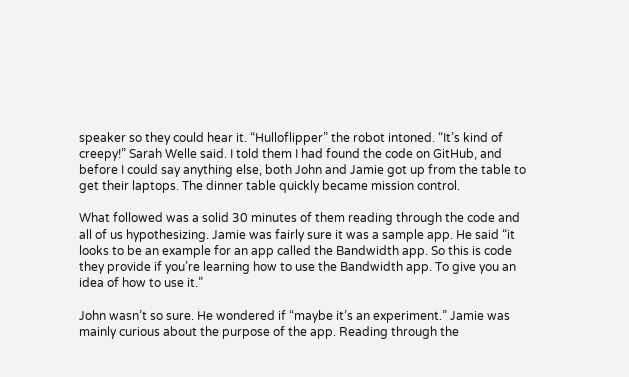speaker so they could hear it. “Hulloflipper” the robot intoned. “It’s kind of creepy!” Sarah Welle said. I told them I had found the code on GitHub, and before I could say anything else, both John and Jamie got up from the table to get their laptops. The dinner table quickly became mission control.

What followed was a solid 30 minutes of them reading through the code and all of us hypothesizing. Jamie was fairly sure it was a sample app. He said “it looks to be an example for an app called the Bandwidth app. So this is code they provide if you’re learning how to use the Bandwidth app. To give you an idea of how to use it.”

John wasn’t so sure. He wondered if “maybe it’s an experiment.” Jamie was mainly curious about the purpose of the app. Reading through the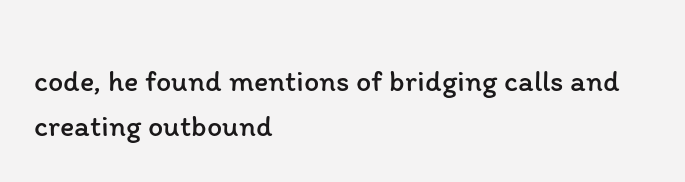code, he found mentions of bridging calls and creating outbound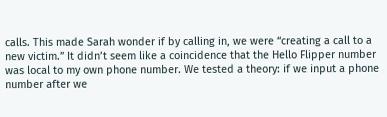calls. This made Sarah wonder if by calling in, we were “creating a call to a new victim.” It didn’t seem like a coincidence that the Hello Flipper number was local to my own phone number. We tested a theory: if we input a phone number after we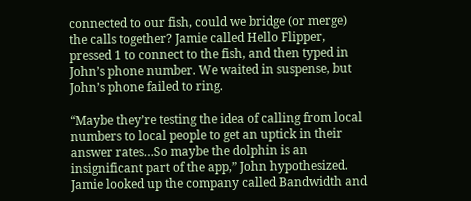connected to our fish, could we bridge (or merge) the calls together? Jamie called Hello Flipper, pressed 1 to connect to the fish, and then typed in John’s phone number. We waited in suspense, but John’s phone failed to ring.

“Maybe they’re testing the idea of calling from local numbers to local people to get an uptick in their answer rates…So maybe the dolphin is an insignificant part of the app,” John hypothesized. Jamie looked up the company called Bandwidth and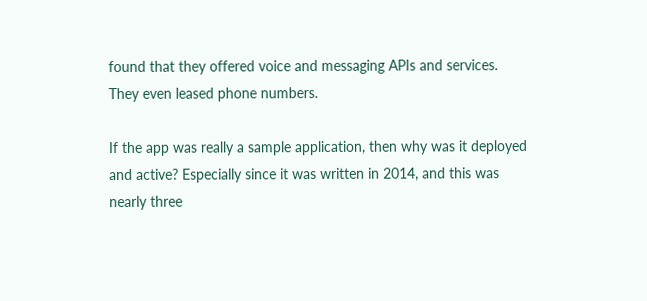found that they offered voice and messaging APIs and services. They even leased phone numbers.

If the app was really a sample application, then why was it deployed and active? Especially since it was written in 2014, and this was nearly three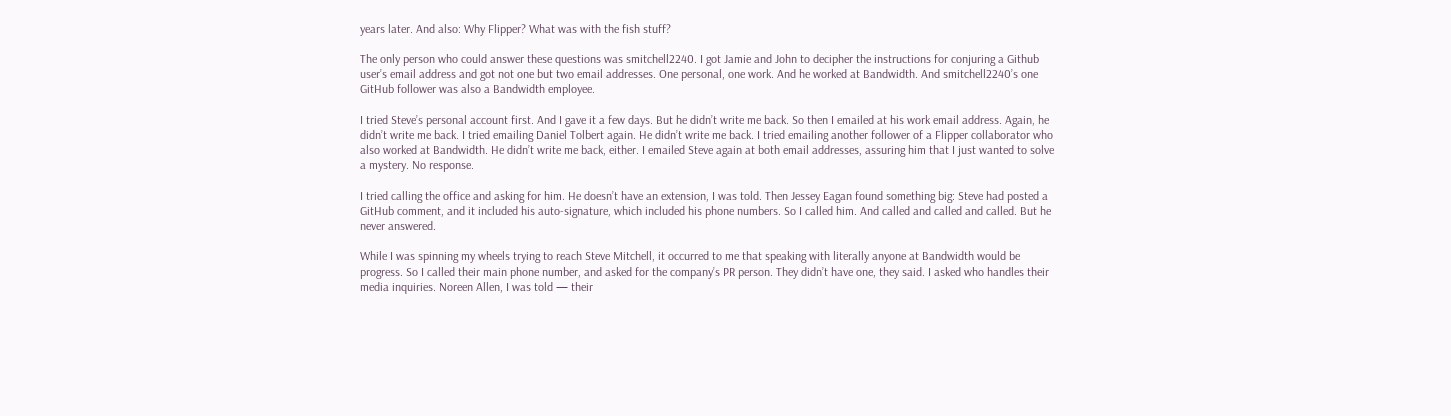years later. And also: Why Flipper? What was with the fish stuff?

The only person who could answer these questions was smitchell2240. I got Jamie and John to decipher the instructions for conjuring a Github user’s email address and got not one but two email addresses. One personal, one work. And he worked at Bandwidth. And smitchell2240’s one GitHub follower was also a Bandwidth employee.

I tried Steve’s personal account first. And I gave it a few days. But he didn’t write me back. So then I emailed at his work email address. Again, he didn’t write me back. I tried emailing Daniel Tolbert again. He didn’t write me back. I tried emailing another follower of a Flipper collaborator who also worked at Bandwidth. He didn’t write me back, either. I emailed Steve again at both email addresses, assuring him that I just wanted to solve a mystery. No response.

I tried calling the office and asking for him. He doesn’t have an extension, I was told. Then Jessey Eagan found something big: Steve had posted a GitHub comment, and it included his auto-signature, which included his phone numbers. So I called him. And called and called and called. But he never answered.

While I was spinning my wheels trying to reach Steve Mitchell, it occurred to me that speaking with literally anyone at Bandwidth would be progress. So I called their main phone number, and asked for the company’s PR person. They didn’t have one, they said. I asked who handles their media inquiries. Noreen Allen, I was told — their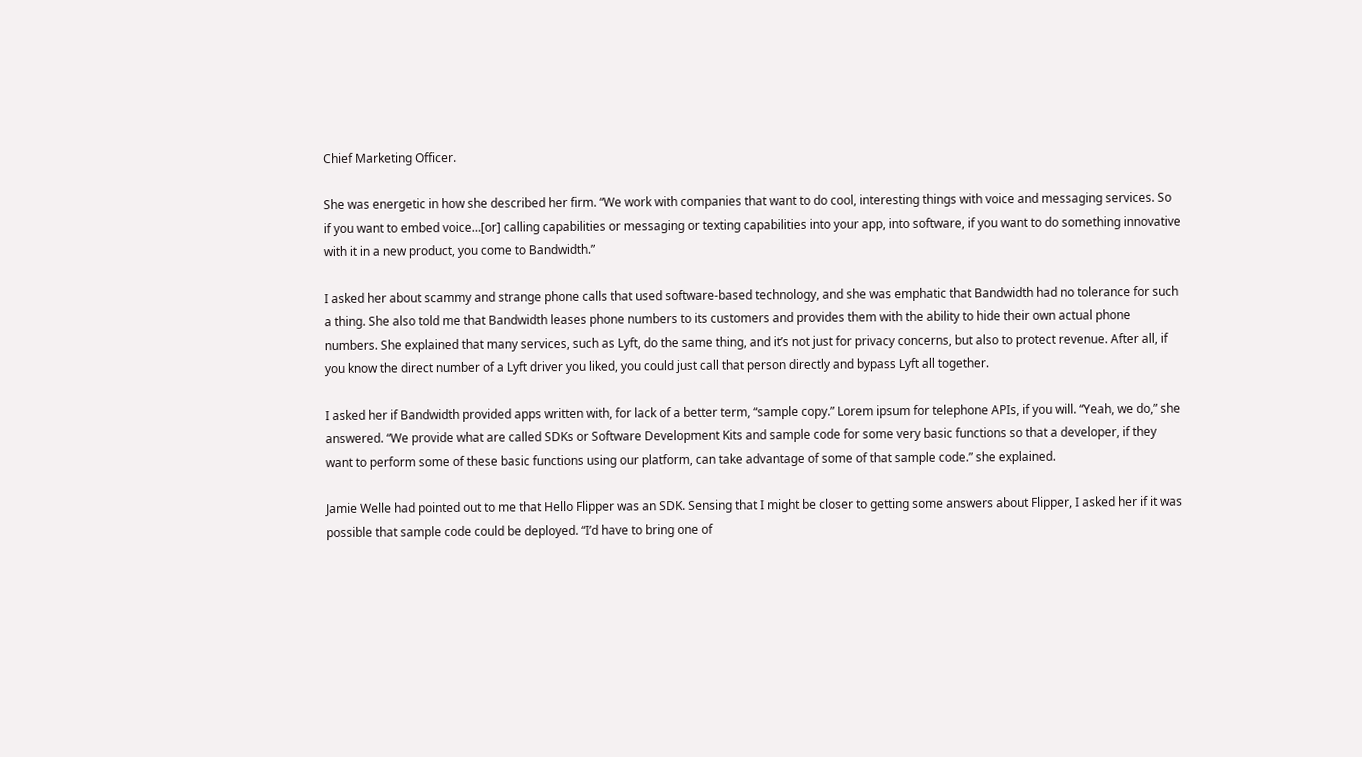Chief Marketing Officer.

She was energetic in how she described her firm. “We work with companies that want to do cool, interesting things with voice and messaging services. So if you want to embed voice…[or] calling capabilities or messaging or texting capabilities into your app, into software, if you want to do something innovative with it in a new product, you come to Bandwidth.”

I asked her about scammy and strange phone calls that used software-based technology, and she was emphatic that Bandwidth had no tolerance for such a thing. She also told me that Bandwidth leases phone numbers to its customers and provides them with the ability to hide their own actual phone numbers. She explained that many services, such as Lyft, do the same thing, and it’s not just for privacy concerns, but also to protect revenue. After all, if you know the direct number of a Lyft driver you liked, you could just call that person directly and bypass Lyft all together.

I asked her if Bandwidth provided apps written with, for lack of a better term, “sample copy.” Lorem ipsum for telephone APIs, if you will. “Yeah, we do,” she answered. “We provide what are called SDKs or Software Development Kits and sample code for some very basic functions so that a developer, if they want to perform some of these basic functions using our platform, can take advantage of some of that sample code.” she explained.

Jamie Welle had pointed out to me that Hello Flipper was an SDK. Sensing that I might be closer to getting some answers about Flipper, I asked her if it was possible that sample code could be deployed. “I’d have to bring one of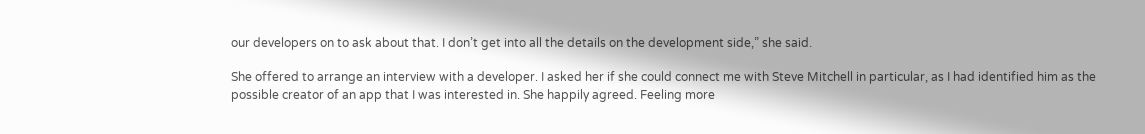our developers on to ask about that. I don’t get into all the details on the development side,” she said.

She offered to arrange an interview with a developer. I asked her if she could connect me with Steve Mitchell in particular, as I had identified him as the possible creator of an app that I was interested in. She happily agreed. Feeling more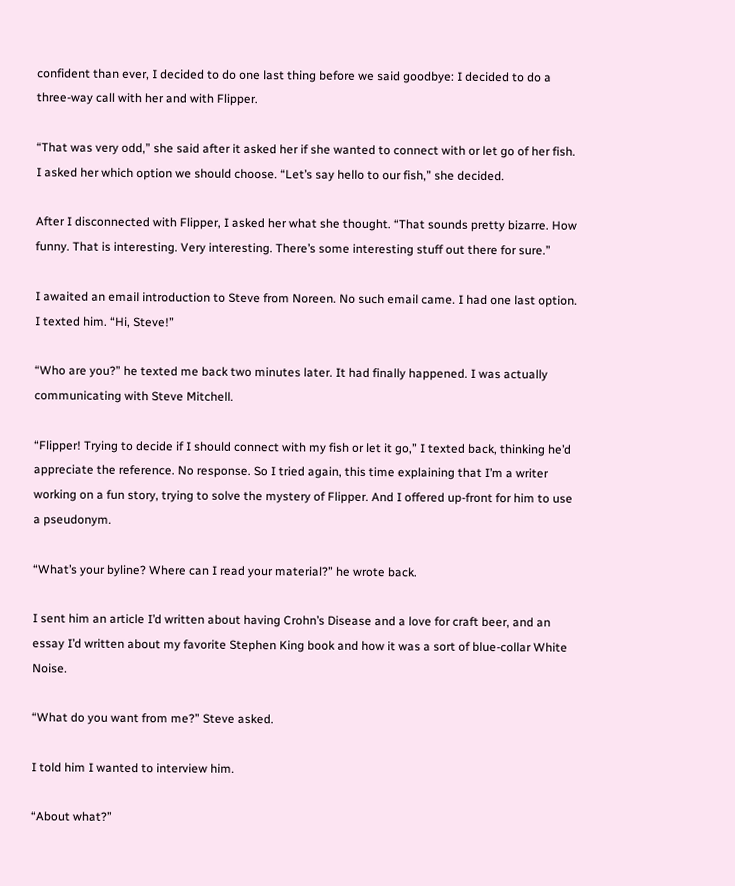confident than ever, I decided to do one last thing before we said goodbye: I decided to do a three-way call with her and with Flipper.

“That was very odd,” she said after it asked her if she wanted to connect with or let go of her fish. I asked her which option we should choose. “Let’s say hello to our fish,” she decided.

After I disconnected with Flipper, I asked her what she thought. “That sounds pretty bizarre. How funny. That is interesting. Very interesting. There’s some interesting stuff out there for sure.”

I awaited an email introduction to Steve from Noreen. No such email came. I had one last option. I texted him. “Hi, Steve!”

“Who are you?” he texted me back two minutes later. It had finally happened. I was actually communicating with Steve Mitchell.

“Flipper! Trying to decide if I should connect with my fish or let it go,” I texted back, thinking he’d appreciate the reference. No response. So I tried again, this time explaining that I’m a writer working on a fun story, trying to solve the mystery of Flipper. And I offered up-front for him to use a pseudonym.

“What’s your byline? Where can I read your material?” he wrote back.

I sent him an article I’d written about having Crohn’s Disease and a love for craft beer, and an essay I’d written about my favorite Stephen King book and how it was a sort of blue-collar White Noise.

“What do you want from me?” Steve asked.

I told him I wanted to interview him.

“About what?”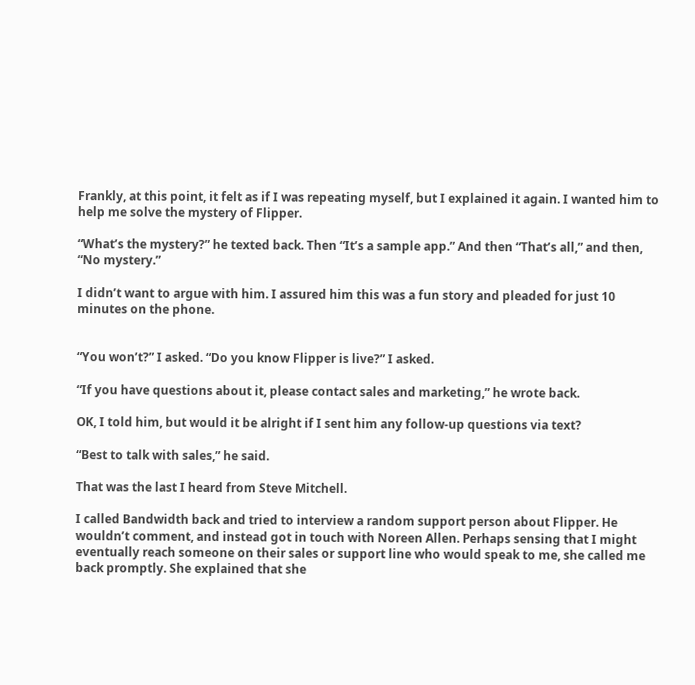Frankly, at this point, it felt as if I was repeating myself, but I explained it again. I wanted him to help me solve the mystery of Flipper.

“What’s the mystery?” he texted back. Then “It’s a sample app.” And then “That’s all,” and then, “No mystery.”

I didn’t want to argue with him. I assured him this was a fun story and pleaded for just 10 minutes on the phone.


“You won’t?” I asked. “Do you know Flipper is live?” I asked.

“If you have questions about it, please contact sales and marketing,” he wrote back.

OK, I told him, but would it be alright if I sent him any follow-up questions via text?

“Best to talk with sales,” he said.

That was the last I heard from Steve Mitchell.

I called Bandwidth back and tried to interview a random support person about Flipper. He wouldn’t comment, and instead got in touch with Noreen Allen. Perhaps sensing that I might eventually reach someone on their sales or support line who would speak to me, she called me back promptly. She explained that she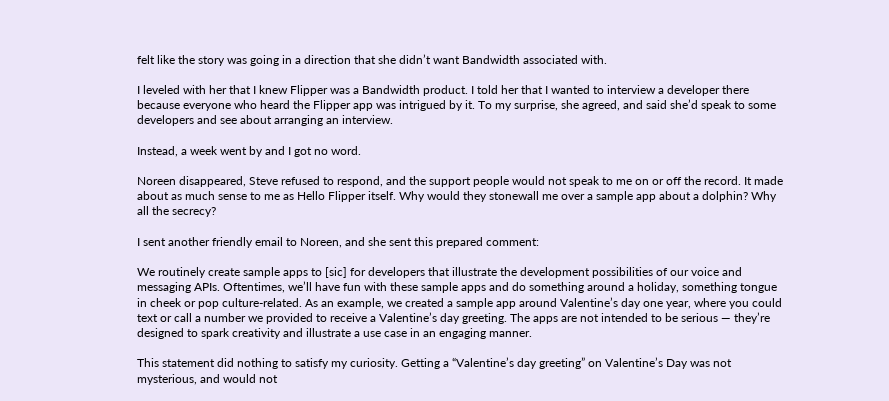felt like the story was going in a direction that she didn’t want Bandwidth associated with.

I leveled with her that I knew Flipper was a Bandwidth product. I told her that I wanted to interview a developer there because everyone who heard the Flipper app was intrigued by it. To my surprise, she agreed, and said she’d speak to some developers and see about arranging an interview.

Instead, a week went by and I got no word.

Noreen disappeared, Steve refused to respond, and the support people would not speak to me on or off the record. It made about as much sense to me as Hello Flipper itself. Why would they stonewall me over a sample app about a dolphin? Why all the secrecy?

I sent another friendly email to Noreen, and she sent this prepared comment:

We routinely create sample apps to [sic] for developers that illustrate the development possibilities of our voice and messaging APIs. Oftentimes, we’ll have fun with these sample apps and do something around a holiday, something tongue in cheek or pop culture-related. As an example, we created a sample app around Valentine’s day one year, where you could text or call a number we provided to receive a Valentine’s day greeting. The apps are not intended to be serious — they’re designed to spark creativity and illustrate a use case in an engaging manner.

This statement did nothing to satisfy my curiosity. Getting a “Valentine’s day greeting” on Valentine’s Day was not mysterious, and would not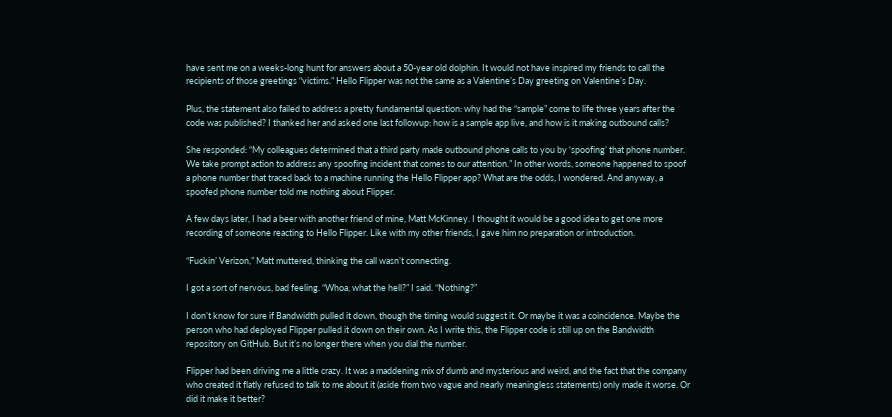have sent me on a weeks-long hunt for answers about a 50-year old dolphin. It would not have inspired my friends to call the recipients of those greetings “victims.” Hello Flipper was not the same as a Valentine’s Day greeting on Valentine’s Day.

Plus, the statement also failed to address a pretty fundamental question: why had the “sample” come to life three years after the code was published? I thanked her and asked one last followup: how is a sample app live, and how is it making outbound calls?

She responded: “My colleagues determined that a third party made outbound phone calls to you by ‘spoofing’ that phone number. We take prompt action to address any spoofing incident that comes to our attention.” In other words, someone happened to spoof a phone number that traced back to a machine running the Hello Flipper app? What are the odds, I wondered. And anyway, a spoofed phone number told me nothing about Flipper.

A few days later, I had a beer with another friend of mine, Matt McKinney. I thought it would be a good idea to get one more recording of someone reacting to Hello Flipper. Like with my other friends, I gave him no preparation or introduction.

“Fuckin’ Verizon,” Matt muttered, thinking the call wasn’t connecting.

I got a sort of nervous, bad feeling. “Whoa, what the hell?” I said. “Nothing?”

I don’t know for sure if Bandwidth pulled it down, though the timing would suggest it. Or maybe it was a coincidence. Maybe the person who had deployed Flipper pulled it down on their own. As I write this, the Flipper code is still up on the Bandwidth repository on GitHub. But it’s no longer there when you dial the number.

Flipper had been driving me a little crazy. It was a maddening mix of dumb and mysterious and weird, and the fact that the company who created it flatly refused to talk to me about it (aside from two vague and nearly meaningless statements) only made it worse. Or did it make it better?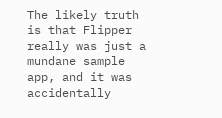The likely truth is that Flipper really was just a mundane sample app, and it was accidentally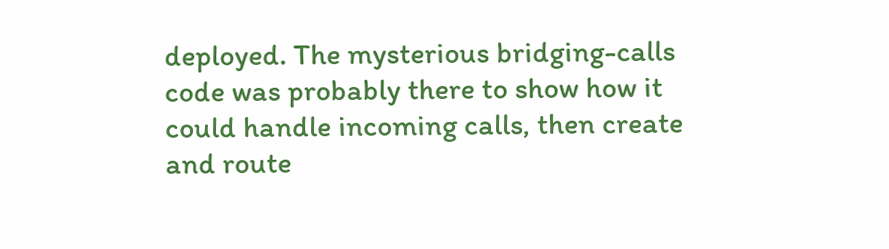deployed. The mysterious bridging-calls code was probably there to show how it could handle incoming calls, then create and route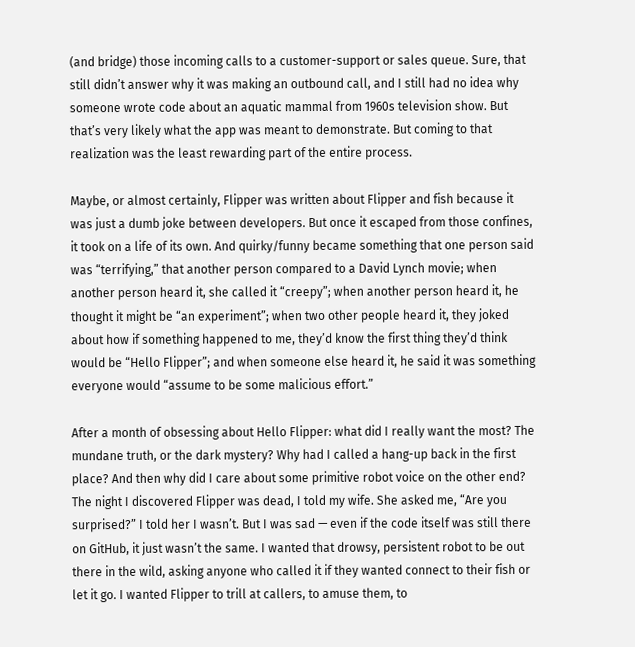(and bridge) those incoming calls to a customer-support or sales queue. Sure, that still didn’t answer why it was making an outbound call, and I still had no idea why someone wrote code about an aquatic mammal from 1960s television show. But that’s very likely what the app was meant to demonstrate. But coming to that realization was the least rewarding part of the entire process.

Maybe, or almost certainly, Flipper was written about Flipper and fish because it was just a dumb joke between developers. But once it escaped from those confines, it took on a life of its own. And quirky/funny became something that one person said was “terrifying,” that another person compared to a David Lynch movie; when another person heard it, she called it “creepy”; when another person heard it, he thought it might be “an experiment”; when two other people heard it, they joked about how if something happened to me, they’d know the first thing they’d think would be “Hello Flipper”; and when someone else heard it, he said it was something everyone would “assume to be some malicious effort.”

After a month of obsessing about Hello Flipper: what did I really want the most? The mundane truth, or the dark mystery? Why had I called a hang-up back in the first place? And then why did I care about some primitive robot voice on the other end? The night I discovered Flipper was dead, I told my wife. She asked me, “Are you surprised?” I told her I wasn’t. But I was sad — even if the code itself was still there on GitHub, it just wasn’t the same. I wanted that drowsy, persistent robot to be out there in the wild, asking anyone who called it if they wanted connect to their fish or let it go. I wanted Flipper to trill at callers, to amuse them, to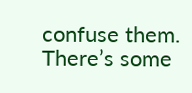confuse them. There’s some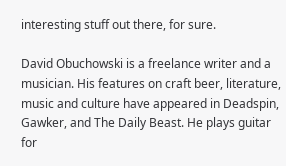interesting stuff out there, for sure.

David Obuchowski is a freelance writer and a musician. His features on craft beer, literature, music and culture have appeared in Deadspin, Gawker, and The Daily Beast. He plays guitar for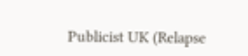Publicist UK (Relapse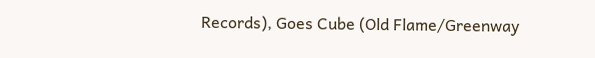Records), Goes Cube (Old Flame/Greenway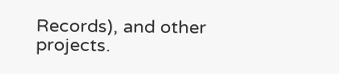Records), and other projects.